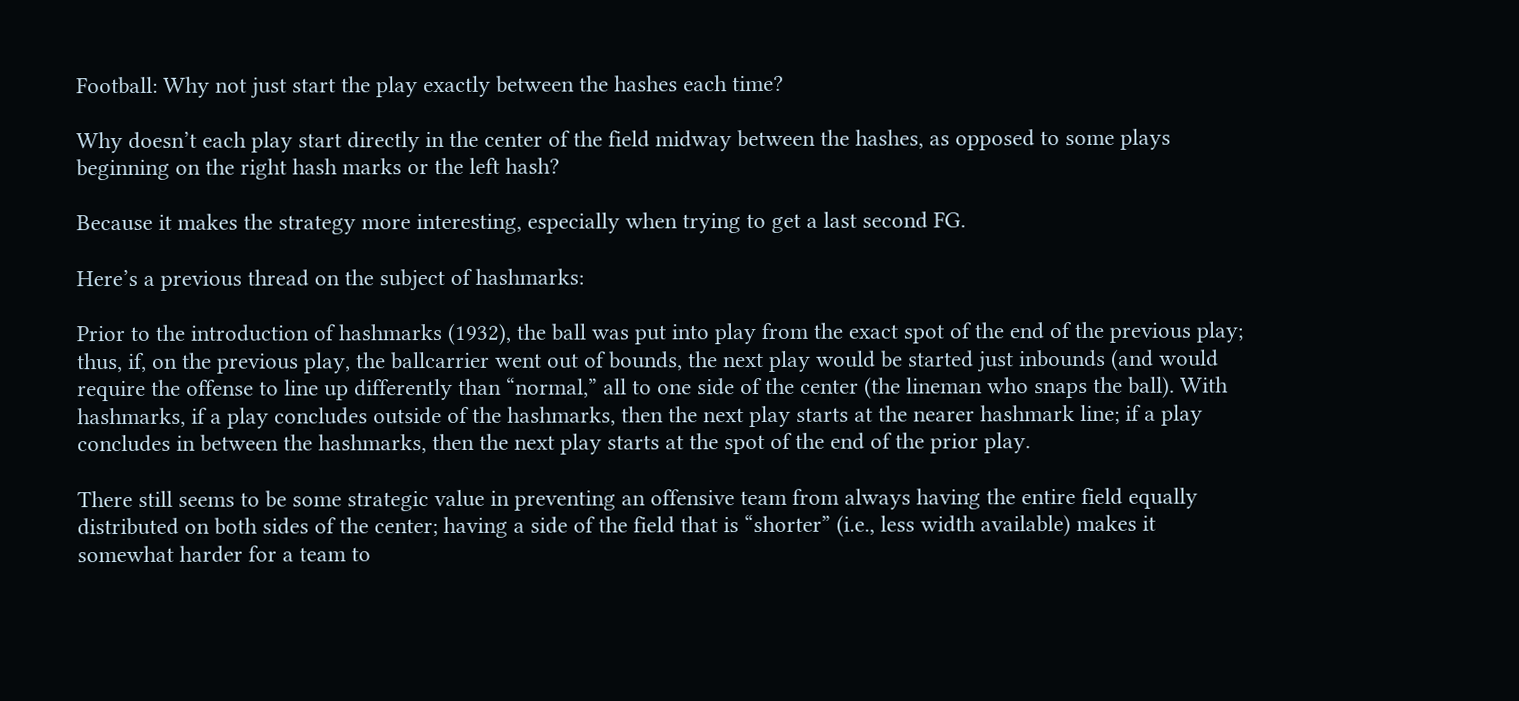Football: Why not just start the play exactly between the hashes each time?

Why doesn’t each play start directly in the center of the field midway between the hashes, as opposed to some plays beginning on the right hash marks or the left hash?

Because it makes the strategy more interesting, especially when trying to get a last second FG.

Here’s a previous thread on the subject of hashmarks:

Prior to the introduction of hashmarks (1932), the ball was put into play from the exact spot of the end of the previous play; thus, if, on the previous play, the ballcarrier went out of bounds, the next play would be started just inbounds (and would require the offense to line up differently than “normal,” all to one side of the center (the lineman who snaps the ball). With hashmarks, if a play concludes outside of the hashmarks, then the next play starts at the nearer hashmark line; if a play concludes in between the hashmarks, then the next play starts at the spot of the end of the prior play.

There still seems to be some strategic value in preventing an offensive team from always having the entire field equally distributed on both sides of the center; having a side of the field that is “shorter” (i.e., less width available) makes it somewhat harder for a team to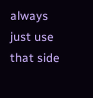always just use that side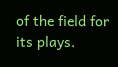of the field for its plays.